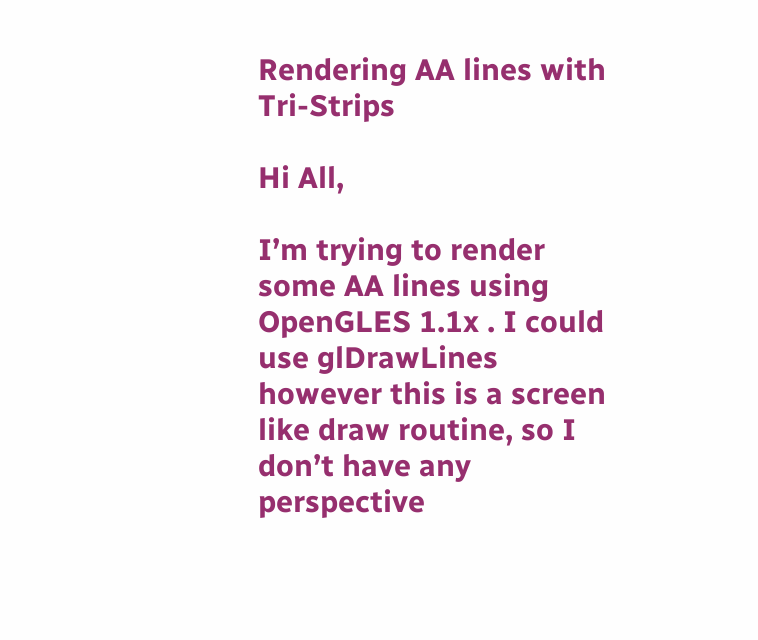Rendering AA lines with Tri-Strips

Hi All,

I’m trying to render some AA lines using OpenGLES 1.1x . I could use glDrawLines however this is a screen like draw routine, so I don’t have any perspective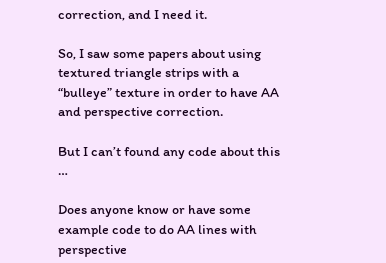correction, and I need it.

So, I saw some papers about using textured triangle strips with a “bulleye” texture in order to have AA and perspective correction.

But I can’t found any code about this …

Does anyone know or have some example code to do AA lines with perspective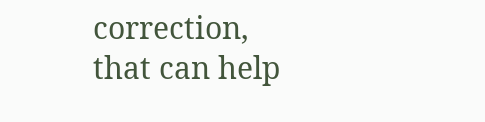correction, that can help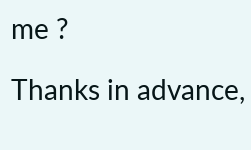me ?

Thanks in advance,